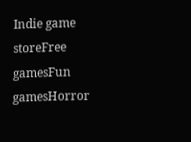Indie game storeFree gamesFun gamesHorror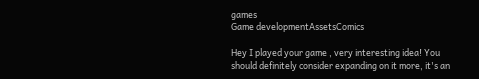games
Game developmentAssetsComics

Hey I played your game , very interesting idea! You should definitely consider expanding on it more, it's an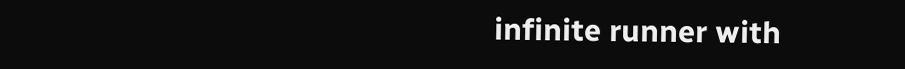infinite runner with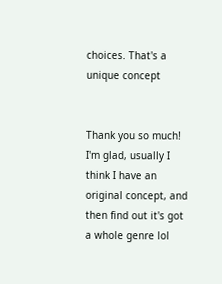choices. That's a unique concept


Thank you so much! I'm glad, usually I think I have an original concept, and then find out it's got a whole genre lol